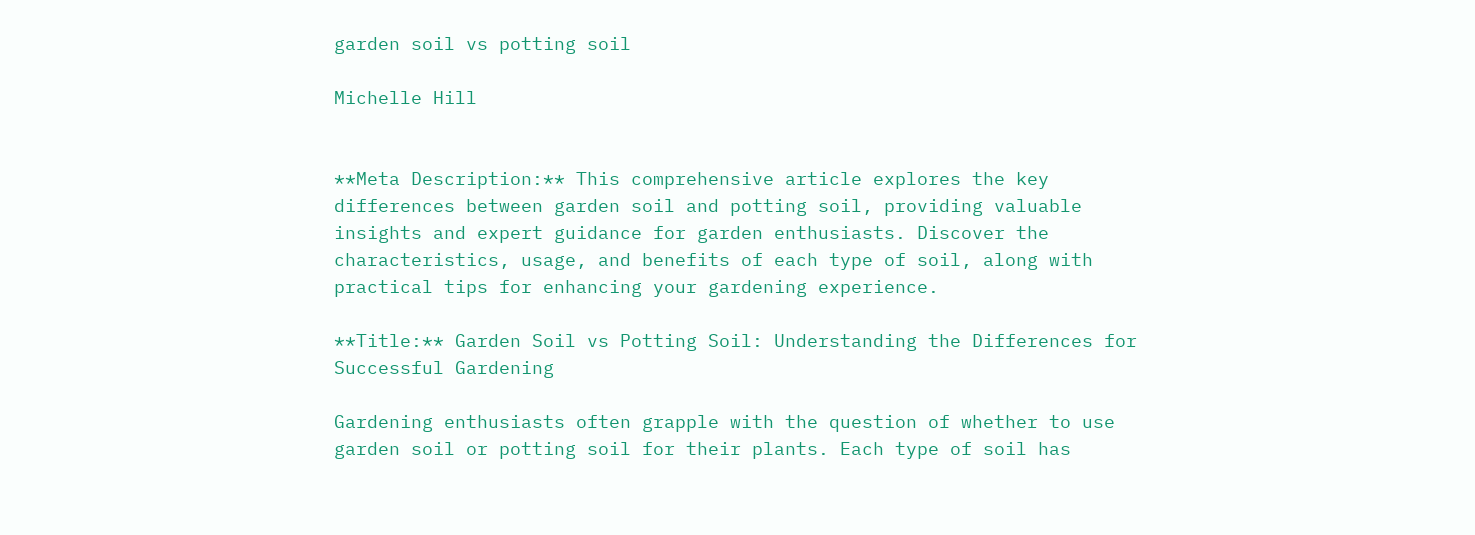garden soil vs potting soil

Michelle Hill


**Meta Description:** This comprehensive article explores the key differences between garden soil and potting soil, providing valuable insights and expert guidance for garden enthusiasts. Discover the characteristics, usage, and benefits of each type of soil, along with practical tips for enhancing your gardening experience.

**Title:** Garden Soil vs Potting Soil: Understanding the Differences for Successful Gardening

Gardening enthusiasts often grapple with the question of whether to use garden soil or potting soil for their plants. Each type of soil has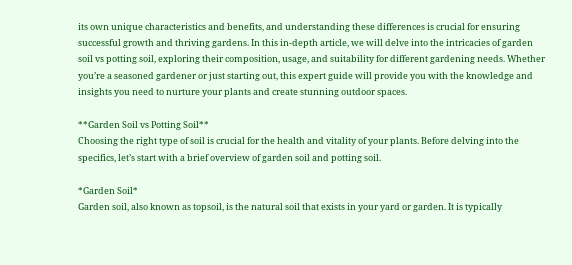its own unique characteristics and benefits, and understanding these differences is crucial for ensuring successful growth and thriving gardens. In this in-depth article, we will delve into the intricacies of garden soil vs potting soil, exploring their composition, usage, and suitability for different gardening needs. Whether you’re a seasoned gardener or just starting out, this expert guide will provide you with the knowledge and insights you need to nurture your plants and create stunning outdoor spaces.

**Garden Soil vs Potting Soil**
Choosing the right type of soil is crucial for the health and vitality of your plants. Before delving into the specifics, let’s start with a brief overview of garden soil and potting soil.

*Garden Soil*
Garden soil, also known as topsoil, is the natural soil that exists in your yard or garden. It is typically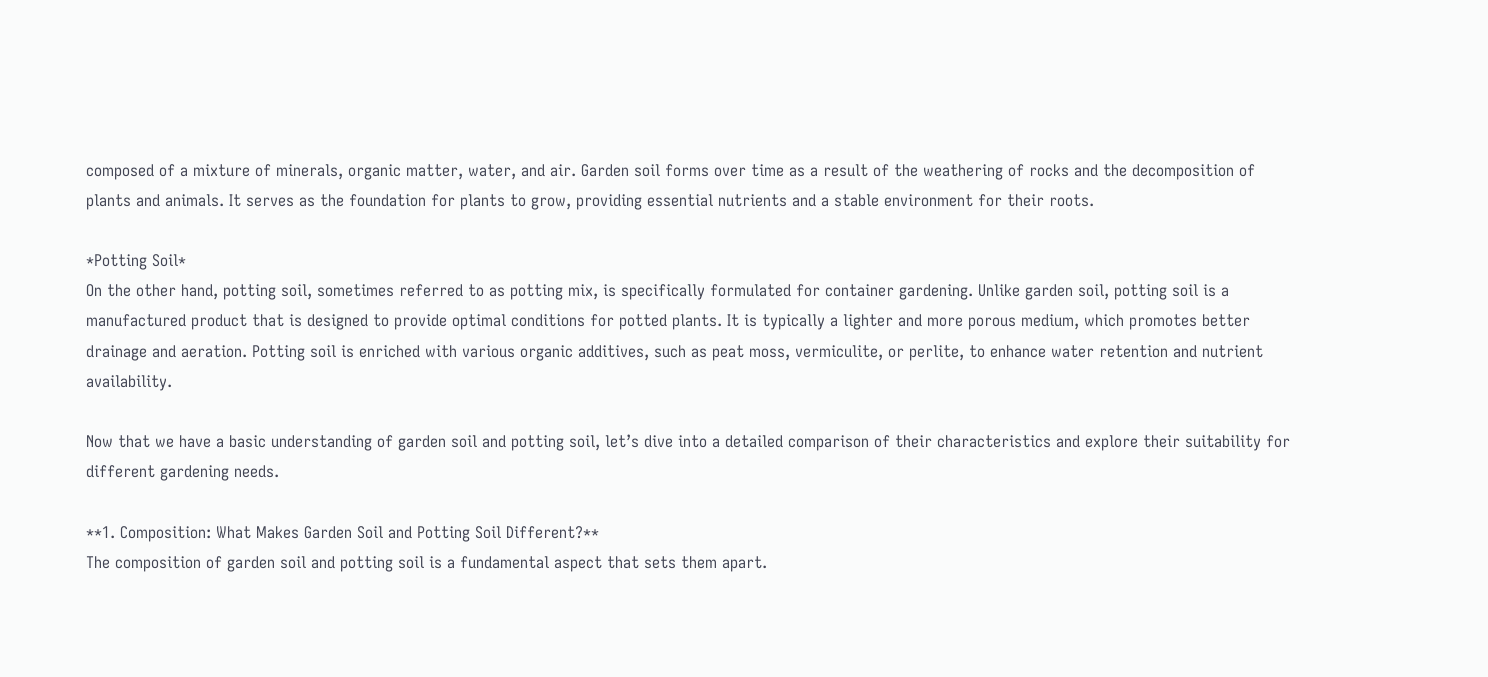composed of a mixture of minerals, organic matter, water, and air. Garden soil forms over time as a result of the weathering of rocks and the decomposition of plants and animals. It serves as the foundation for plants to grow, providing essential nutrients and a stable environment for their roots.

*Potting Soil*
On the other hand, potting soil, sometimes referred to as potting mix, is specifically formulated for container gardening. Unlike garden soil, potting soil is a manufactured product that is designed to provide optimal conditions for potted plants. It is typically a lighter and more porous medium, which promotes better drainage and aeration. Potting soil is enriched with various organic additives, such as peat moss, vermiculite, or perlite, to enhance water retention and nutrient availability.

Now that we have a basic understanding of garden soil and potting soil, let’s dive into a detailed comparison of their characteristics and explore their suitability for different gardening needs.

**1. Composition: What Makes Garden Soil and Potting Soil Different?**
The composition of garden soil and potting soil is a fundamental aspect that sets them apart.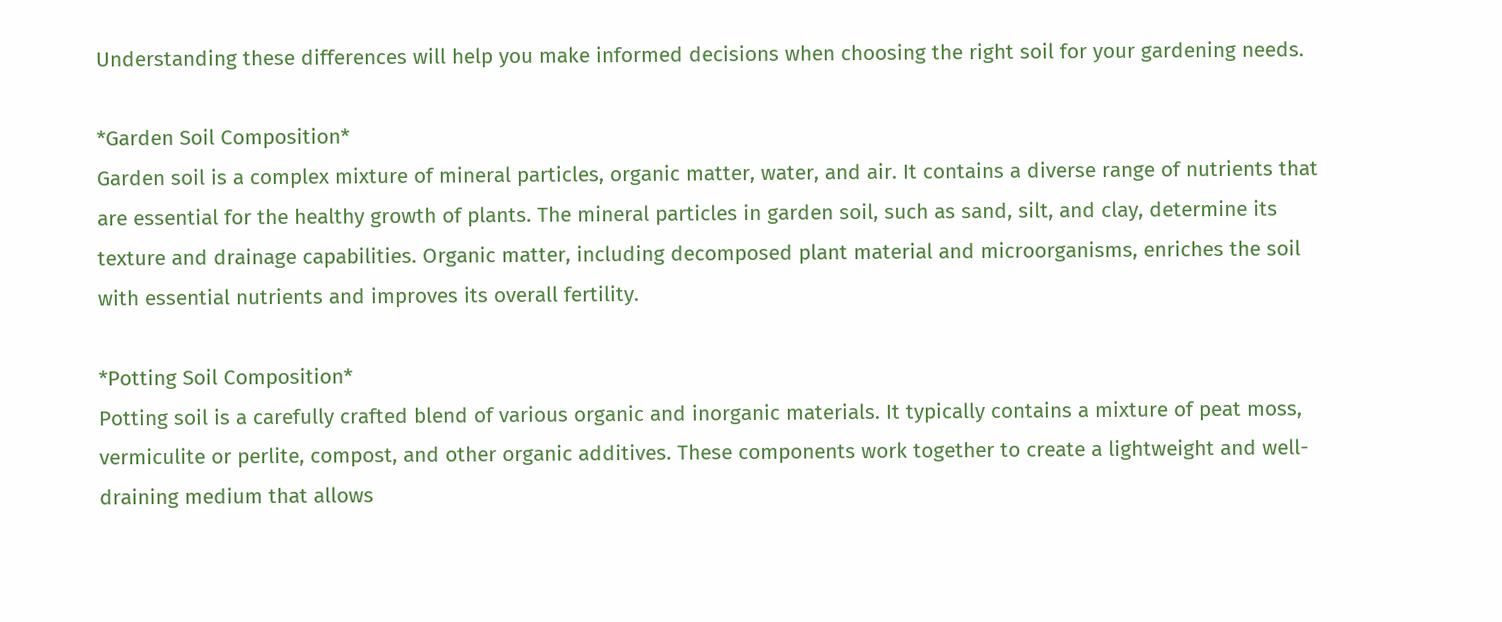Understanding these differences will help you make informed decisions when choosing the right soil for your gardening needs.

*Garden Soil Composition*
Garden soil is a complex mixture of mineral particles, organic matter, water, and air. It contains a diverse range of nutrients that are essential for the healthy growth of plants. The mineral particles in garden soil, such as sand, silt, and clay, determine its texture and drainage capabilities. Organic matter, including decomposed plant material and microorganisms, enriches the soil with essential nutrients and improves its overall fertility.

*Potting Soil Composition*
Potting soil is a carefully crafted blend of various organic and inorganic materials. It typically contains a mixture of peat moss, vermiculite or perlite, compost, and other organic additives. These components work together to create a lightweight and well-draining medium that allows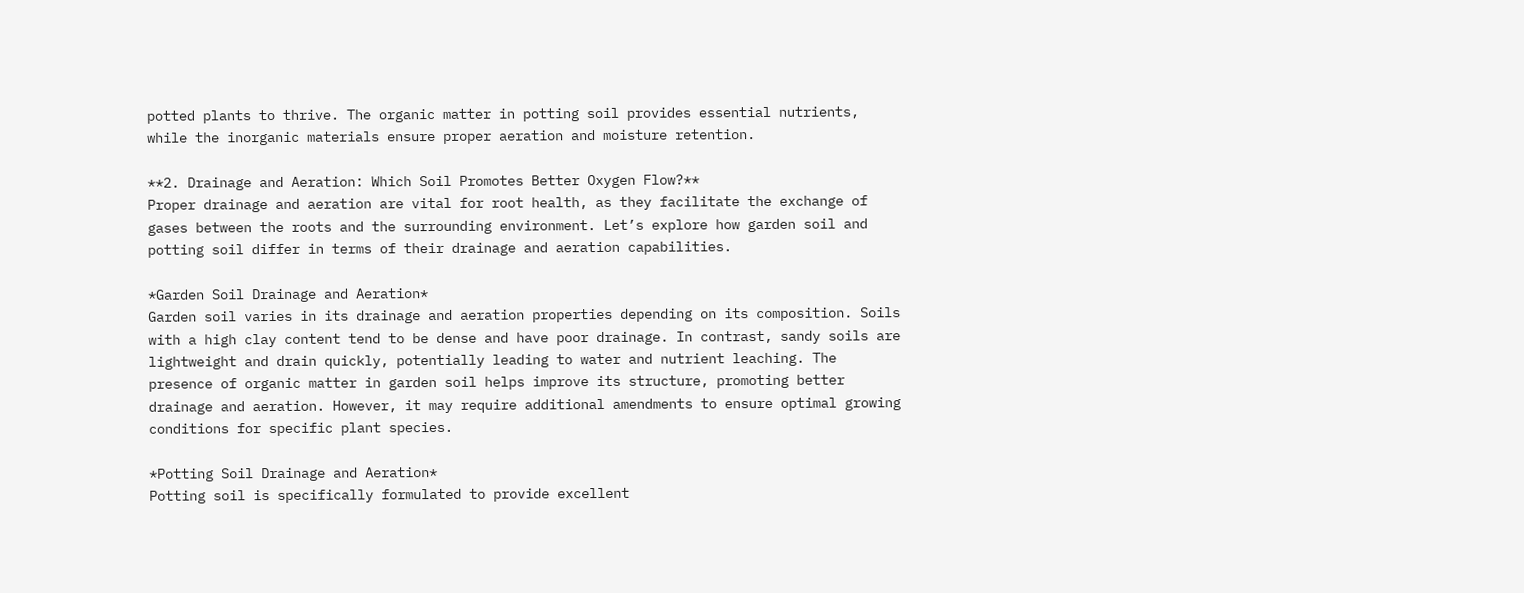potted plants to thrive. The organic matter in potting soil provides essential nutrients, while the inorganic materials ensure proper aeration and moisture retention.

**2. Drainage and Aeration: Which Soil Promotes Better Oxygen Flow?**
Proper drainage and aeration are vital for root health, as they facilitate the exchange of gases between the roots and the surrounding environment. Let’s explore how garden soil and potting soil differ in terms of their drainage and aeration capabilities.

*Garden Soil Drainage and Aeration*
Garden soil varies in its drainage and aeration properties depending on its composition. Soils with a high clay content tend to be dense and have poor drainage. In contrast, sandy soils are lightweight and drain quickly, potentially leading to water and nutrient leaching. The presence of organic matter in garden soil helps improve its structure, promoting better drainage and aeration. However, it may require additional amendments to ensure optimal growing conditions for specific plant species.

*Potting Soil Drainage and Aeration*
Potting soil is specifically formulated to provide excellent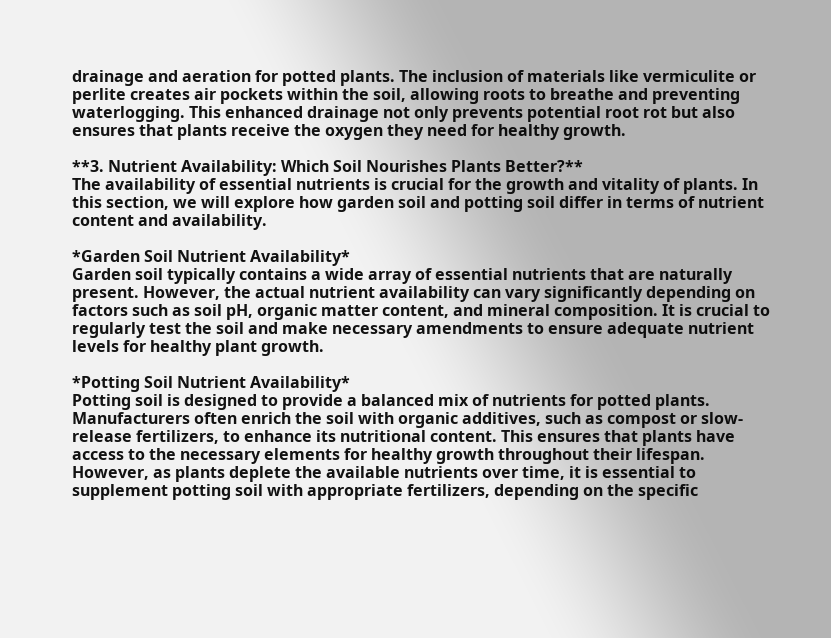drainage and aeration for potted plants. The inclusion of materials like vermiculite or perlite creates air pockets within the soil, allowing roots to breathe and preventing waterlogging. This enhanced drainage not only prevents potential root rot but also ensures that plants receive the oxygen they need for healthy growth.

**3. Nutrient Availability: Which Soil Nourishes Plants Better?**
The availability of essential nutrients is crucial for the growth and vitality of plants. In this section, we will explore how garden soil and potting soil differ in terms of nutrient content and availability.

*Garden Soil Nutrient Availability*
Garden soil typically contains a wide array of essential nutrients that are naturally present. However, the actual nutrient availability can vary significantly depending on factors such as soil pH, organic matter content, and mineral composition. It is crucial to regularly test the soil and make necessary amendments to ensure adequate nutrient levels for healthy plant growth.

*Potting Soil Nutrient Availability*
Potting soil is designed to provide a balanced mix of nutrients for potted plants. Manufacturers often enrich the soil with organic additives, such as compost or slow-release fertilizers, to enhance its nutritional content. This ensures that plants have access to the necessary elements for healthy growth throughout their lifespan. However, as plants deplete the available nutrients over time, it is essential to supplement potting soil with appropriate fertilizers, depending on the specific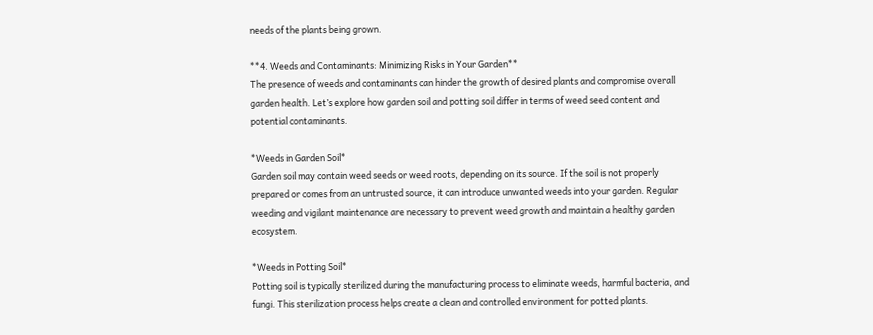needs of the plants being grown.

**4. Weeds and Contaminants: Minimizing Risks in Your Garden**
The presence of weeds and contaminants can hinder the growth of desired plants and compromise overall garden health. Let’s explore how garden soil and potting soil differ in terms of weed seed content and potential contaminants.

*Weeds in Garden Soil*
Garden soil may contain weed seeds or weed roots, depending on its source. If the soil is not properly prepared or comes from an untrusted source, it can introduce unwanted weeds into your garden. Regular weeding and vigilant maintenance are necessary to prevent weed growth and maintain a healthy garden ecosystem.

*Weeds in Potting Soil*
Potting soil is typically sterilized during the manufacturing process to eliminate weeds, harmful bacteria, and fungi. This sterilization process helps create a clean and controlled environment for potted plants.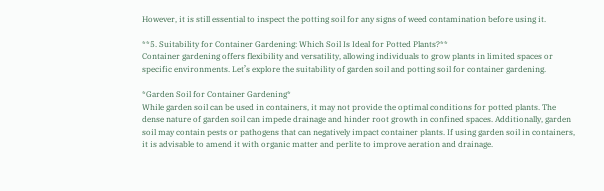However, it is still essential to inspect the potting soil for any signs of weed contamination before using it.

**5. Suitability for Container Gardening: Which Soil Is Ideal for Potted Plants?**
Container gardening offers flexibility and versatility, allowing individuals to grow plants in limited spaces or specific environments. Let’s explore the suitability of garden soil and potting soil for container gardening.

*Garden Soil for Container Gardening*
While garden soil can be used in containers, it may not provide the optimal conditions for potted plants. The dense nature of garden soil can impede drainage and hinder root growth in confined spaces. Additionally, garden soil may contain pests or pathogens that can negatively impact container plants. If using garden soil in containers, it is advisable to amend it with organic matter and perlite to improve aeration and drainage.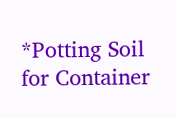*Potting Soil for Container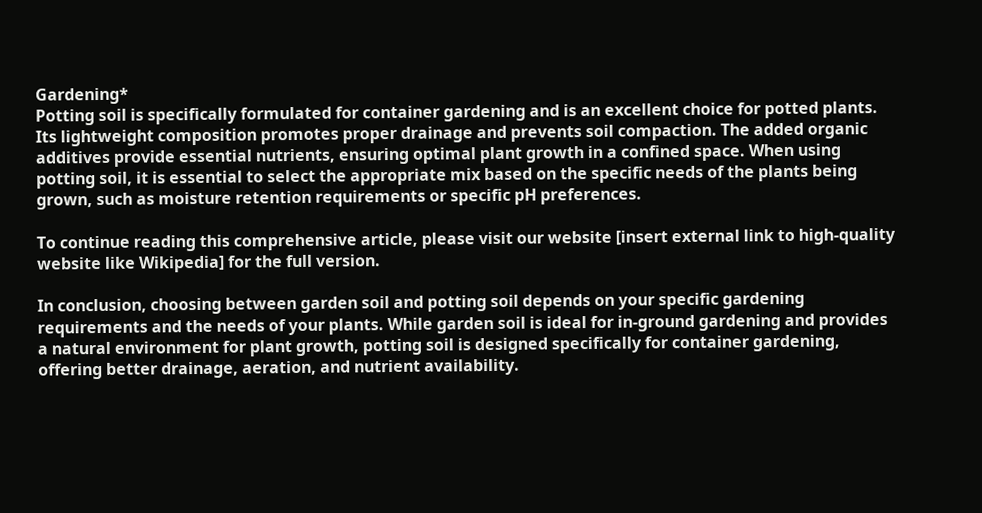Gardening*
Potting soil is specifically formulated for container gardening and is an excellent choice for potted plants. Its lightweight composition promotes proper drainage and prevents soil compaction. The added organic additives provide essential nutrients, ensuring optimal plant growth in a confined space. When using potting soil, it is essential to select the appropriate mix based on the specific needs of the plants being grown, such as moisture retention requirements or specific pH preferences.

To continue reading this comprehensive article, please visit our website [insert external link to high-quality website like Wikipedia] for the full version.

In conclusion, choosing between garden soil and potting soil depends on your specific gardening requirements and the needs of your plants. While garden soil is ideal for in-ground gardening and provides a natural environment for plant growth, potting soil is designed specifically for container gardening, offering better drainage, aeration, and nutrient availability.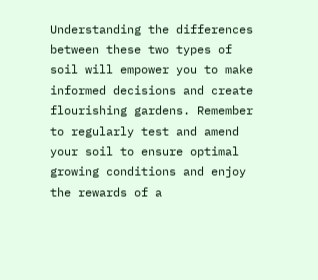Understanding the differences between these two types of soil will empower you to make informed decisions and create flourishing gardens. Remember to regularly test and amend your soil to ensure optimal growing conditions and enjoy the rewards of a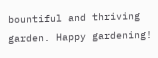bountiful and thriving garden. Happy gardening!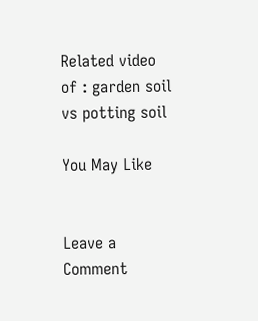Related video of : garden soil vs potting soil

You May Like


Leave a Comment